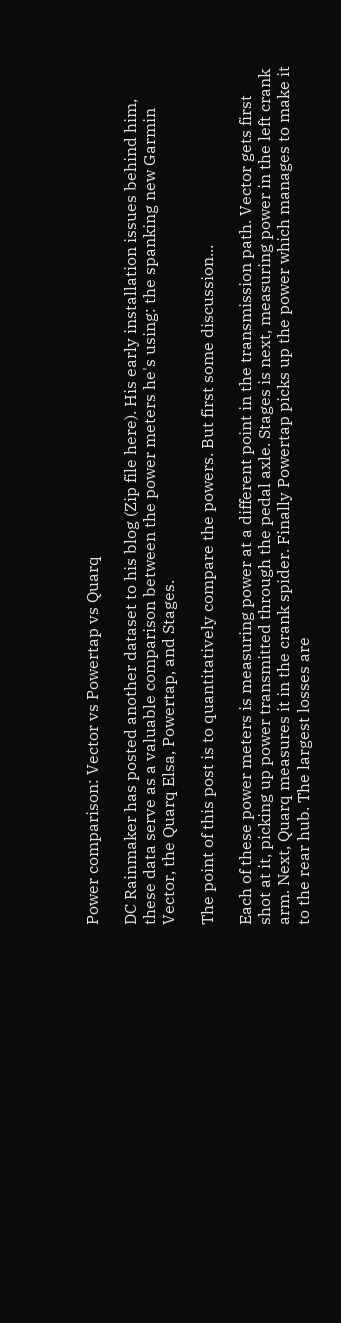Power comparison: Vector vs Powertap vs Quarq

DC Rainmaker has posted another dataset to his blog (Zip file here). His early installation issues behind him, these data serve as a valuable comparison between the power meters he's using: the spanking new Garmin Vector, the Quarq Elsa, Powertap, and Stages.

The point of this post is to quantitatively compare the powers. But first some discussion...

Each of these power meters is measuring power at a different point in the transmission path. Vector gets first shot at it, picking up power transmitted through the pedal axle. Stages is next, measuring power in the left crank arm. Next, Quarq measures it in the crank spider. Finally Powertap picks up the power which manages to make it to the rear hub. The largest losses are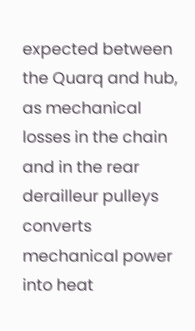expected between the Quarq and hub, as mechanical losses in the chain and in the rear derailleur pulleys converts mechanical power into heat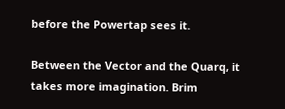before the Powertap sees it.

Between the Vector and the Quarq, it takes more imagination. Brim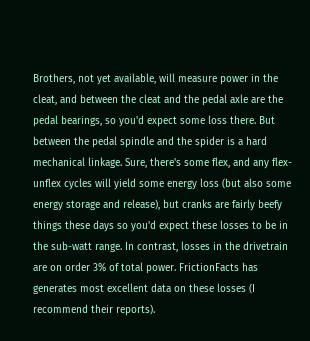Brothers, not yet available, will measure power in the cleat, and between the cleat and the pedal axle are the pedal bearings, so you'd expect some loss there. But between the pedal spindle and the spider is a hard mechanical linkage. Sure, there's some flex, and any flex-unflex cycles will yield some energy loss (but also some energy storage and release), but cranks are fairly beefy things these days so you'd expect these losses to be in the sub-watt range. In contrast, losses in the drivetrain are on order 3% of total power. FrictionFacts has generates most excellent data on these losses (I recommend their reports).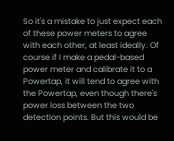So it's a mistake to just expect each of these power meters to agree with each other, at least ideally. Of course if I make a pedal-based power meter and calibrate it to a Powertap, it will tend to agree with the Powertap, even though there's power loss between the two detection points. But this would be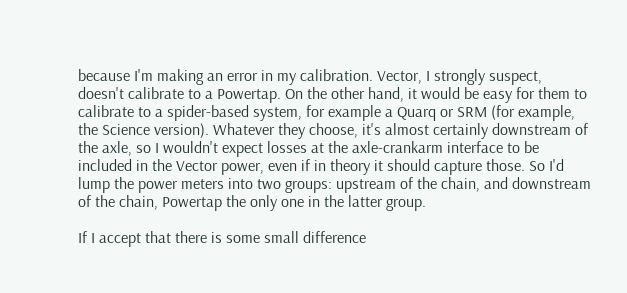because I'm making an error in my calibration. Vector, I strongly suspect, doesn't calibrate to a Powertap. On the other hand, it would be easy for them to calibrate to a spider-based system, for example a Quarq or SRM (for example, the Science version). Whatever they choose, it's almost certainly downstream of the axle, so I wouldn't expect losses at the axle-crankarm interface to be included in the Vector power, even if in theory it should capture those. So I'd lump the power meters into two groups: upstream of the chain, and downstream of the chain, Powertap the only one in the latter group.

If I accept that there is some small difference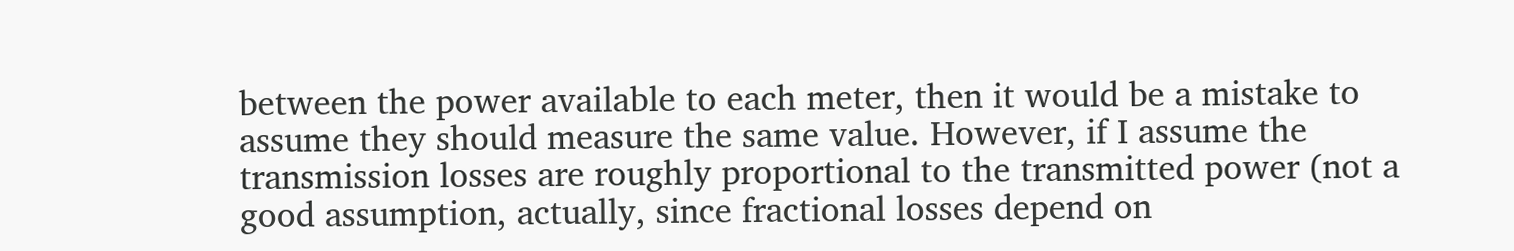between the power available to each meter, then it would be a mistake to assume they should measure the same value. However, if I assume the transmission losses are roughly proportional to the transmitted power (not a good assumption, actually, since fractional losses depend on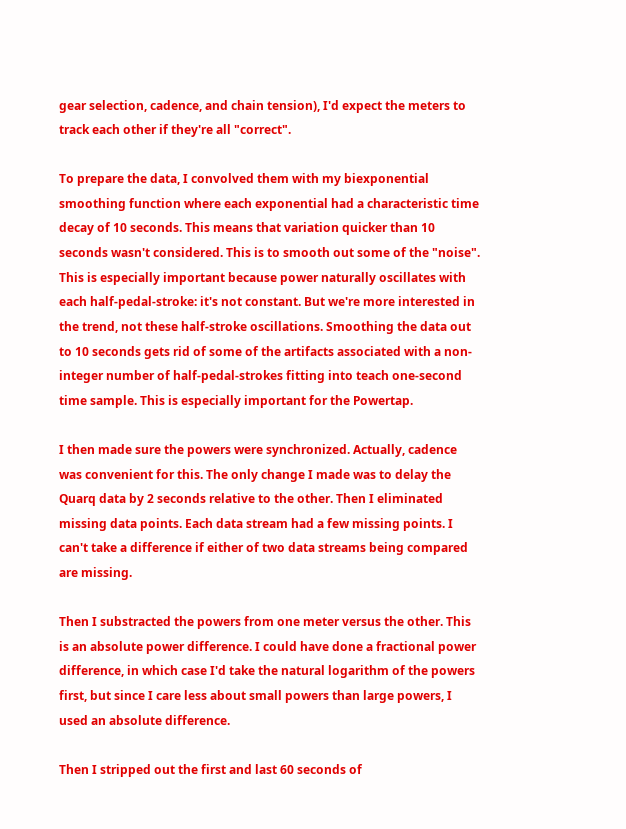gear selection, cadence, and chain tension), I'd expect the meters to track each other if they're all "correct".

To prepare the data, I convolved them with my biexponential smoothing function where each exponential had a characteristic time decay of 10 seconds. This means that variation quicker than 10 seconds wasn't considered. This is to smooth out some of the "noise". This is especially important because power naturally oscillates with each half-pedal-stroke: it's not constant. But we're more interested in the trend, not these half-stroke oscillations. Smoothing the data out to 10 seconds gets rid of some of the artifacts associated with a non-integer number of half-pedal-strokes fitting into teach one-second time sample. This is especially important for the Powertap.

I then made sure the powers were synchronized. Actually, cadence was convenient for this. The only change I made was to delay the Quarq data by 2 seconds relative to the other. Then I eliminated missing data points. Each data stream had a few missing points. I can't take a difference if either of two data streams being compared are missing.

Then I substracted the powers from one meter versus the other. This is an absolute power difference. I could have done a fractional power difference, in which case I'd take the natural logarithm of the powers first, but since I care less about small powers than large powers, I used an absolute difference.

Then I stripped out the first and last 60 seconds of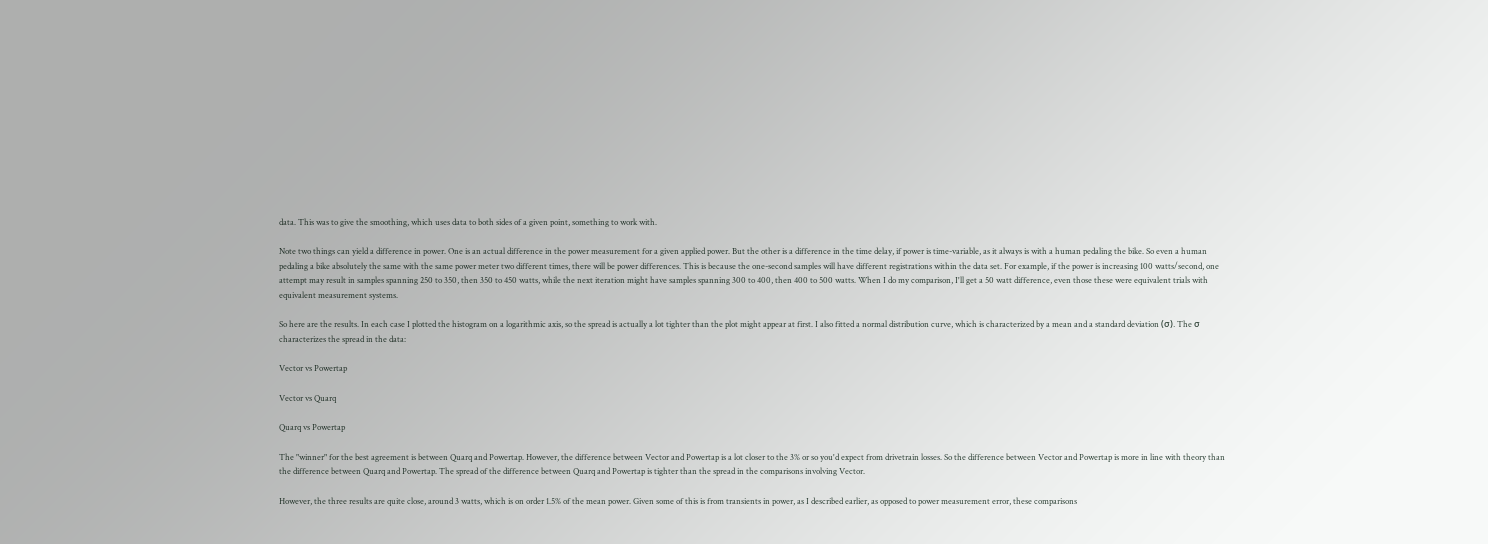data. This was to give the smoothing, which uses data to both sides of a given point, something to work with.

Note two things can yield a difference in power. One is an actual difference in the power measurement for a given applied power. But the other is a difference in the time delay, if power is time-variable, as it always is with a human pedaling the bike. So even a human pedaling a bike absolutely the same with the same power meter two different times, there will be power differences. This is because the one-second samples will have different registrations within the data set. For example, if the power is increasing 100 watts/second, one attempt may result in samples spanning 250 to 350, then 350 to 450 watts, while the next iteration might have samples spanning 300 to 400, then 400 to 500 watts. When I do my comparison, I'll get a 50 watt difference, even those these were equivalent trials with equivalent measurement systems.

So here are the results. In each case I plotted the histogram on a logarithmic axis, so the spread is actually a lot tighter than the plot might appear at first. I also fitted a normal distribution curve, which is characterized by a mean and a standard deviation (σ). The σ characterizes the spread in the data:

Vector vs Powertap

Vector vs Quarq

Quarq vs Powertap

The "winner" for the best agreement is between Quarq and Powertap. However, the difference between Vector and Powertap is a lot closer to the 3% or so you'd expect from drivetrain losses. So the difference between Vector and Powertap is more in line with theory than the difference between Quarq and Powertap. The spread of the difference between Quarq and Powertap is tighter than the spread in the comparisons involving Vector.

However, the three results are quite close, around 3 watts, which is on order 1.5% of the mean power. Given some of this is from transients in power, as I described earlier, as opposed to power measurement error, these comparisons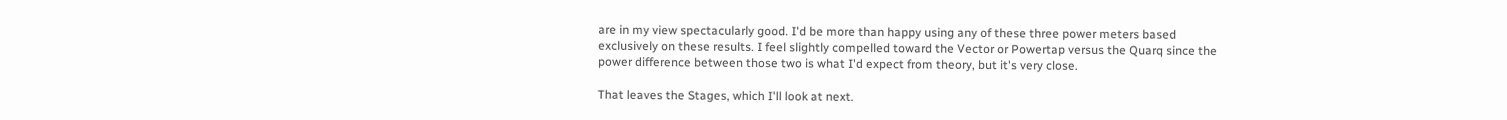are in my view spectacularly good. I'd be more than happy using any of these three power meters based exclusively on these results. I feel slightly compelled toward the Vector or Powertap versus the Quarq since the power difference between those two is what I'd expect from theory, but it's very close.

That leaves the Stages, which I'll look at next.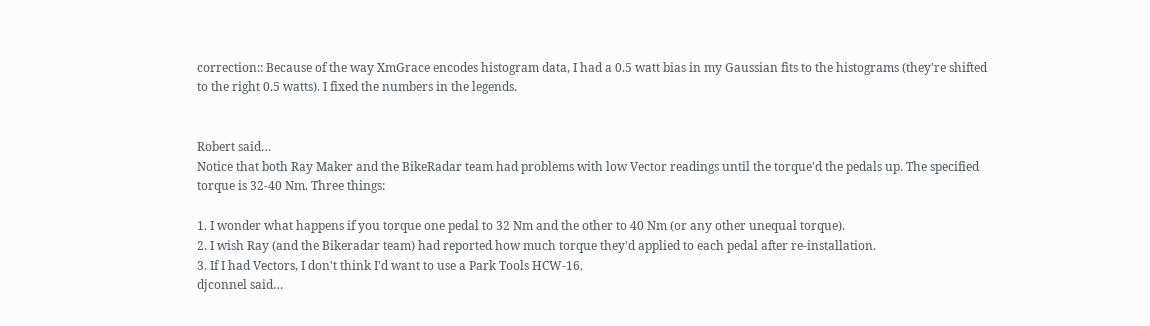correction:: Because of the way XmGrace encodes histogram data, I had a 0.5 watt bias in my Gaussian fits to the histograms (they're shifted to the right 0.5 watts). I fixed the numbers in the legends.


Robert said…
Notice that both Ray Maker and the BikeRadar team had problems with low Vector readings until the torque'd the pedals up. The specified torque is 32-40 Nm. Three things:

1. I wonder what happens if you torque one pedal to 32 Nm and the other to 40 Nm (or any other unequal torque).
2. I wish Ray (and the Bikeradar team) had reported how much torque they'd applied to each pedal after re-installation.
3. If I had Vectors, I don't think I'd want to use a Park Tools HCW-16.
djconnel said…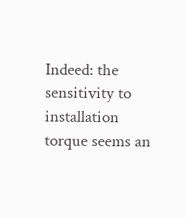Indeed: the sensitivity to installation torque seems an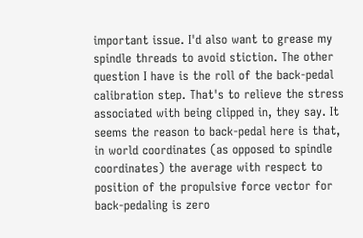important issue. I'd also want to grease my spindle threads to avoid stiction. The other question I have is the roll of the back-pedal calibration step. That's to relieve the stress associated with being clipped in, they say. It seems the reason to back-pedal here is that, in world coordinates (as opposed to spindle coordinates) the average with respect to position of the propulsive force vector for back-pedaling is zero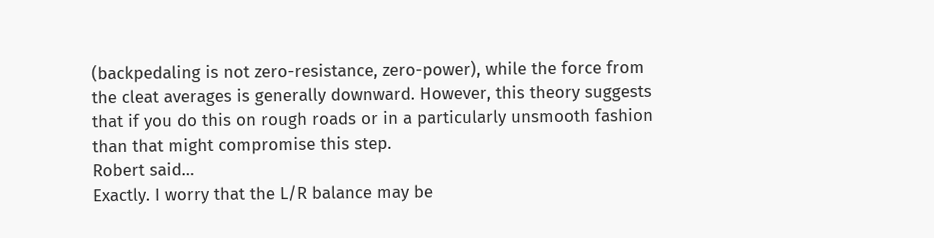(backpedaling is not zero-resistance, zero-power), while the force from the cleat averages is generally downward. However, this theory suggests that if you do this on rough roads or in a particularly unsmooth fashion than that might compromise this step.
Robert said…
Exactly. I worry that the L/R balance may be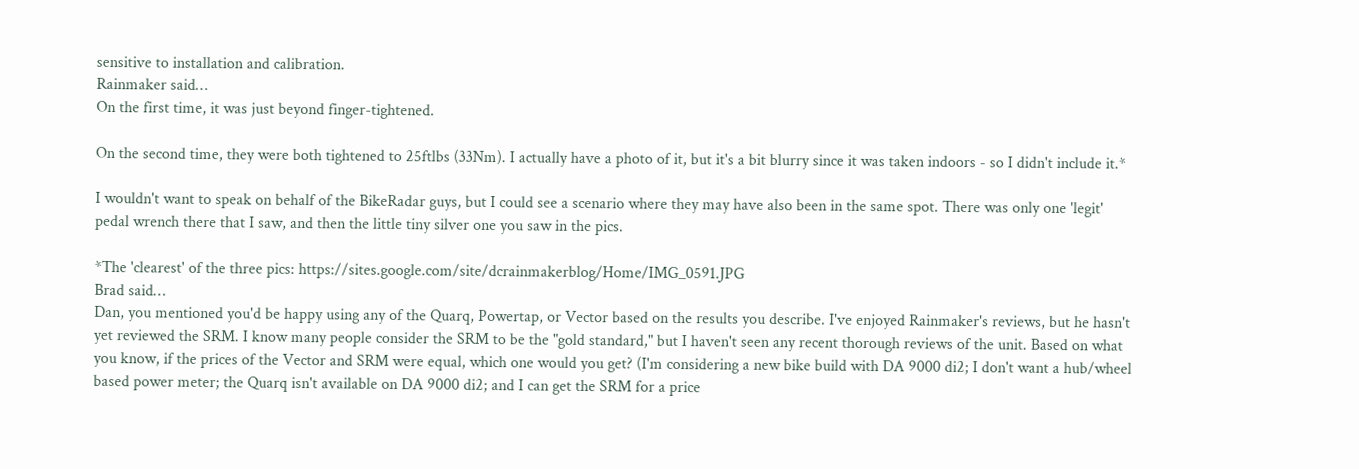sensitive to installation and calibration.
Rainmaker said…
On the first time, it was just beyond finger-tightened.

On the second time, they were both tightened to 25ftlbs (33Nm). I actually have a photo of it, but it's a bit blurry since it was taken indoors - so I didn't include it.*

I wouldn't want to speak on behalf of the BikeRadar guys, but I could see a scenario where they may have also been in the same spot. There was only one 'legit' pedal wrench there that I saw, and then the little tiny silver one you saw in the pics.

*The 'clearest' of the three pics: https://sites.google.com/site/dcrainmakerblog/Home/IMG_0591.JPG
Brad said…
Dan, you mentioned you'd be happy using any of the Quarq, Powertap, or Vector based on the results you describe. I've enjoyed Rainmaker's reviews, but he hasn't yet reviewed the SRM. I know many people consider the SRM to be the "gold standard," but I haven't seen any recent thorough reviews of the unit. Based on what you know, if the prices of the Vector and SRM were equal, which one would you get? (I'm considering a new bike build with DA 9000 di2; I don't want a hub/wheel based power meter; the Quarq isn't available on DA 9000 di2; and I can get the SRM for a price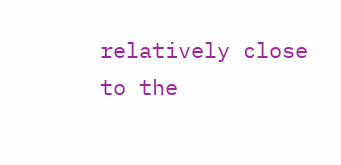relatively close to the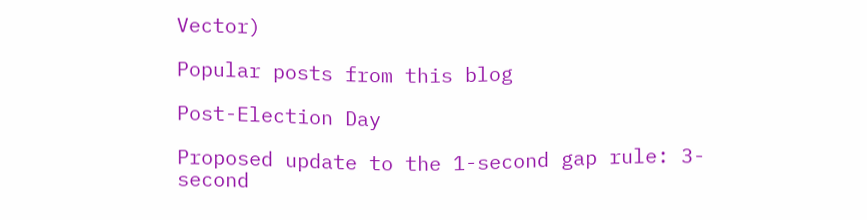Vector)

Popular posts from this blog

Post-Election Day

Proposed update to the 1-second gap rule: 3-second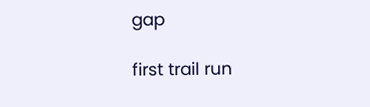gap

first trail run